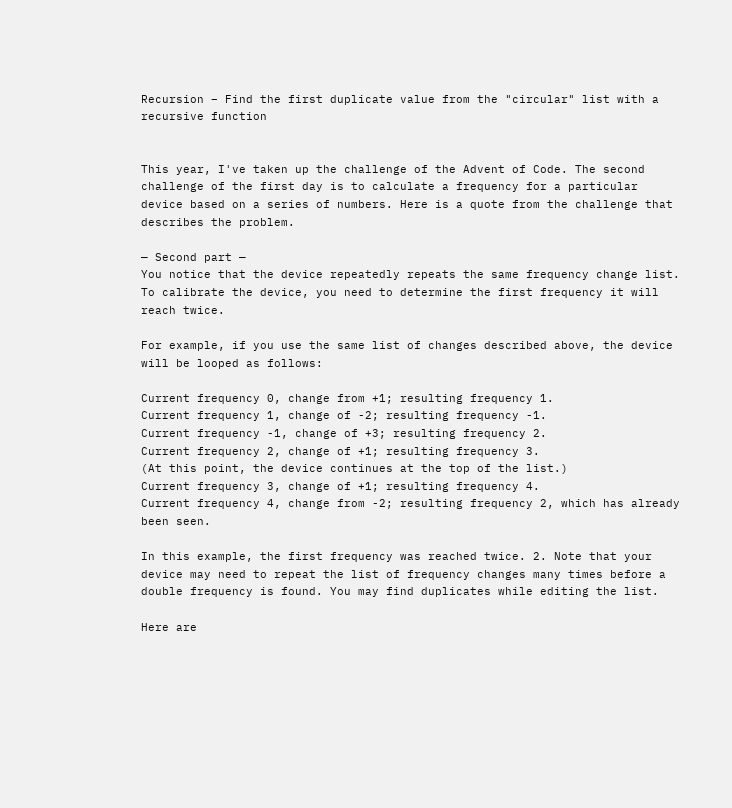Recursion – Find the first duplicate value from the "circular" list with a recursive function


This year, I've taken up the challenge of the Advent of Code. The second challenge of the first day is to calculate a frequency for a particular device based on a series of numbers. Here is a quote from the challenge that describes the problem.

— Second part —
You notice that the device repeatedly repeats the same frequency change list. To calibrate the device, you need to determine the first frequency it will reach twice.

For example, if you use the same list of changes described above, the device will be looped as follows:

Current frequency 0, change from +1; resulting frequency 1.
Current frequency 1, change of -2; resulting frequency -1.
Current frequency -1, change of +3; resulting frequency 2.
Current frequency 2, change of +1; resulting frequency 3.
(At this point, the device continues at the top of the list.)
Current frequency 3, change of +1; resulting frequency 4.
Current frequency 4, change from -2; resulting frequency 2, which has already been seen.

In this example, the first frequency was reached twice. 2. Note that your device may need to repeat the list of frequency changes many times before a double frequency is found. You may find duplicates while editing the list.

Here are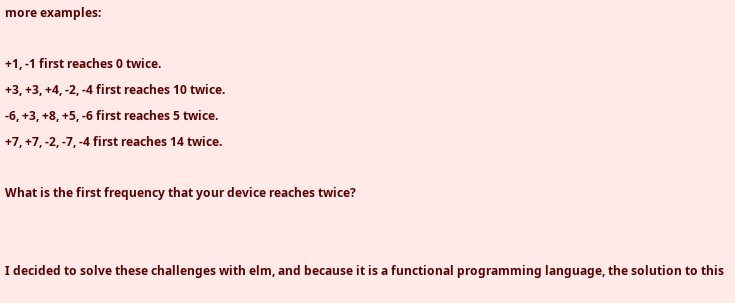more examples:

+1, -1 first reaches 0 twice.
+3, +3, +4, -2, -4 first reaches 10 twice.
-6, +3, +8, +5, -6 first reaches 5 twice.
+7, +7, -2, -7, -4 first reaches 14 twice.

What is the first frequency that your device reaches twice?


I decided to solve these challenges with elm, and because it is a functional programming language, the solution to this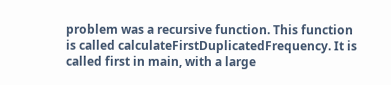problem was a recursive function. This function is called calculateFirstDuplicatedFrequency. It is called first in main, with a large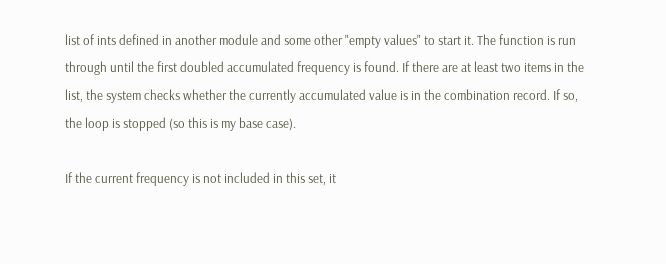list of ints defined in another module and some other "empty values" to start it. The function is run through until the first doubled accumulated frequency is found. If there are at least two items in the list, the system checks whether the currently accumulated value is in the combination record. If so, the loop is stopped (so this is my base case).

If the current frequency is not included in this set, it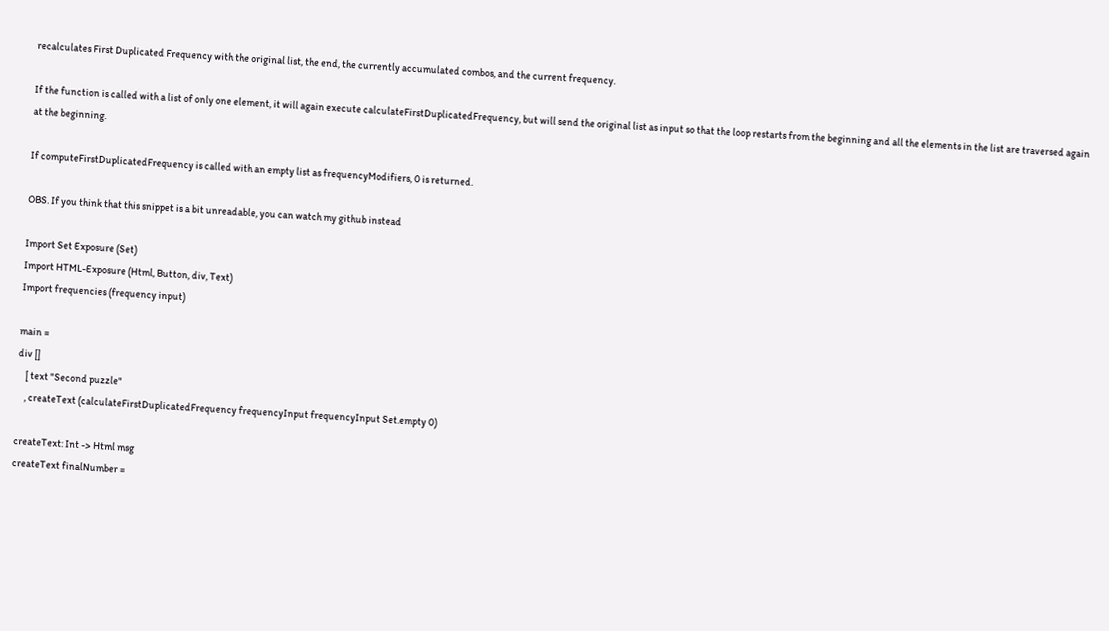recalculates First Duplicated Frequency with the original list, the end, the currently accumulated combos, and the current frequency.

If the function is called with a list of only one element, it will again execute calculateFirstDuplicatedFrequency, but will send the original list as input so that the loop restarts from the beginning and all the elements in the list are traversed again at the beginning.

If computeFirstDuplicatedFrequency is called with an empty list as frequencyModifiers, 0 is returned.

OBS. If you think that this snippet is a bit unreadable, you can watch my github instead

Import Set Exposure (Set)
Import HTML-Exposure (Html, Button, div, Text)
Import frequencies (frequency input)

main =
div []
    [ text "Second puzzle"
    , createText (calculateFirstDuplicatedFrequency frequencyInput frequencyInput Set.empty 0)

createText: Int -> Html msg
createText finalNumber =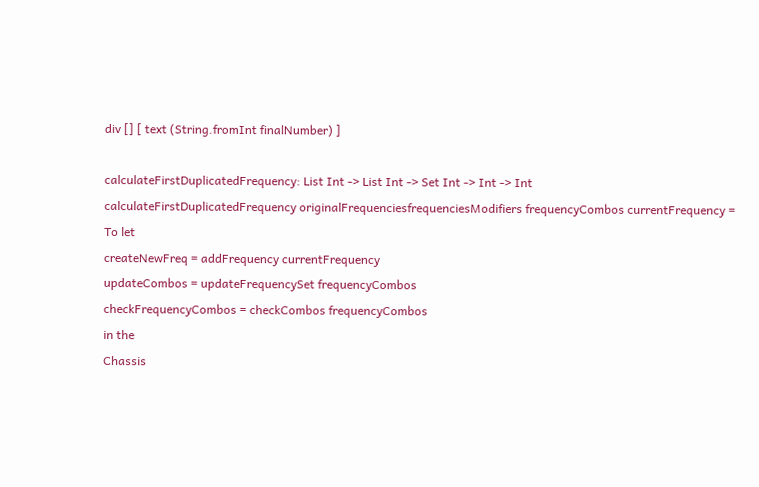div [] [ text (String.fromInt finalNumber) ]

calculateFirstDuplicatedFrequency: List Int -> List Int -> Set Int -> Int -> Int
calculateFirstDuplicatedFrequency originalFrequenciesfrequenciesModifiers frequencyCombos currentFrequency =
To let
createNewFreq = addFrequency currentFrequency
updateCombos = updateFrequencySet frequencyCombos
checkFrequencyCombos = checkCombos frequencyCombos
in the
Chassis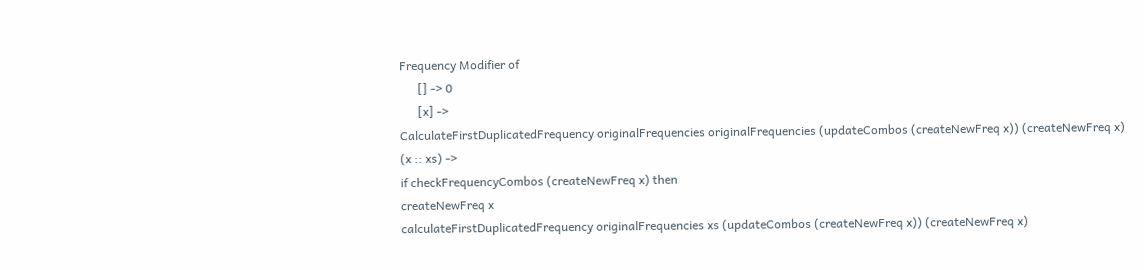Frequency Modifier of
      [] -> 0
      [x] ->
CalculateFirstDuplicatedFrequency originalFrequencies originalFrequencies (updateCombos (createNewFreq x)) (createNewFreq x)
(x :: xs) ->
if checkFrequencyCombos (createNewFreq x) then
createNewFreq x
calculateFirstDuplicatedFrequency originalFrequencies xs (updateCombos (createNewFreq x)) (createNewFreq x)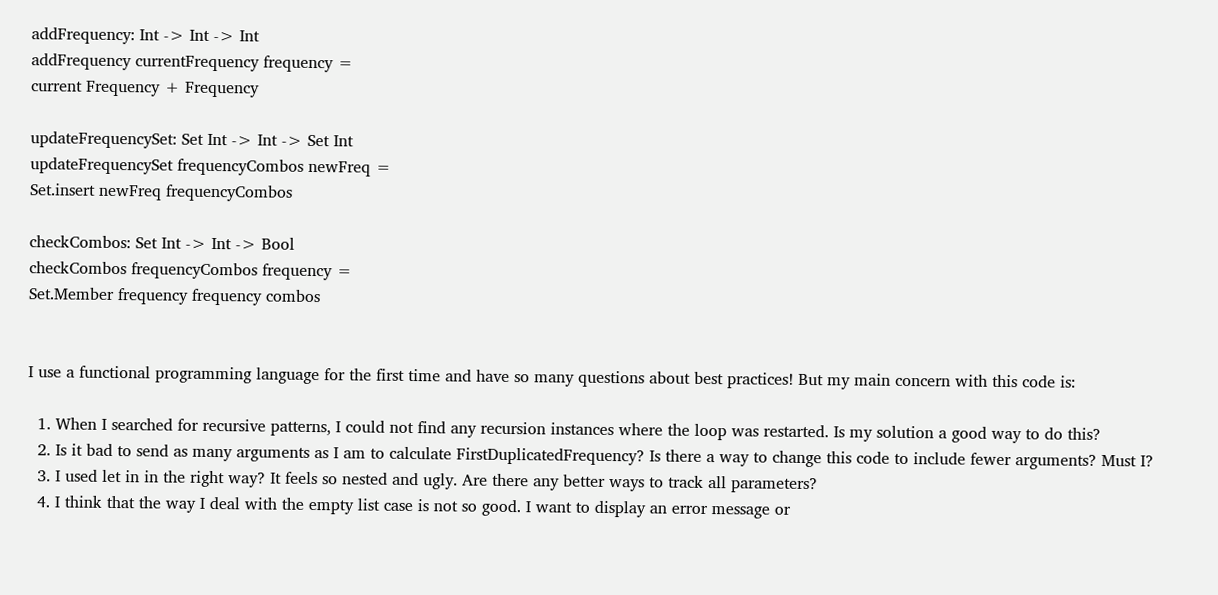addFrequency: Int -> Int -> Int
addFrequency currentFrequency frequency =
current Frequency + Frequency

updateFrequencySet: Set Int -> Int -> Set Int
updateFrequencySet frequencyCombos newFreq =
Set.insert newFreq frequencyCombos

checkCombos: Set Int -> Int -> Bool
checkCombos frequencyCombos frequency =
Set.Member frequency frequency combos


I use a functional programming language for the first time and have so many questions about best practices! But my main concern with this code is:

  1. When I searched for recursive patterns, I could not find any recursion instances where the loop was restarted. Is my solution a good way to do this?
  2. Is it bad to send as many arguments as I am to calculate FirstDuplicatedFrequency? Is there a way to change this code to include fewer arguments? Must I?
  3. I used let in in the right way? It feels so nested and ugly. Are there any better ways to track all parameters?
  4. I think that the way I deal with the empty list case is not so good. I want to display an error message or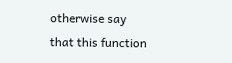otherwise say that this function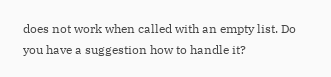does not work when called with an empty list. Do you have a suggestion how to handle it?